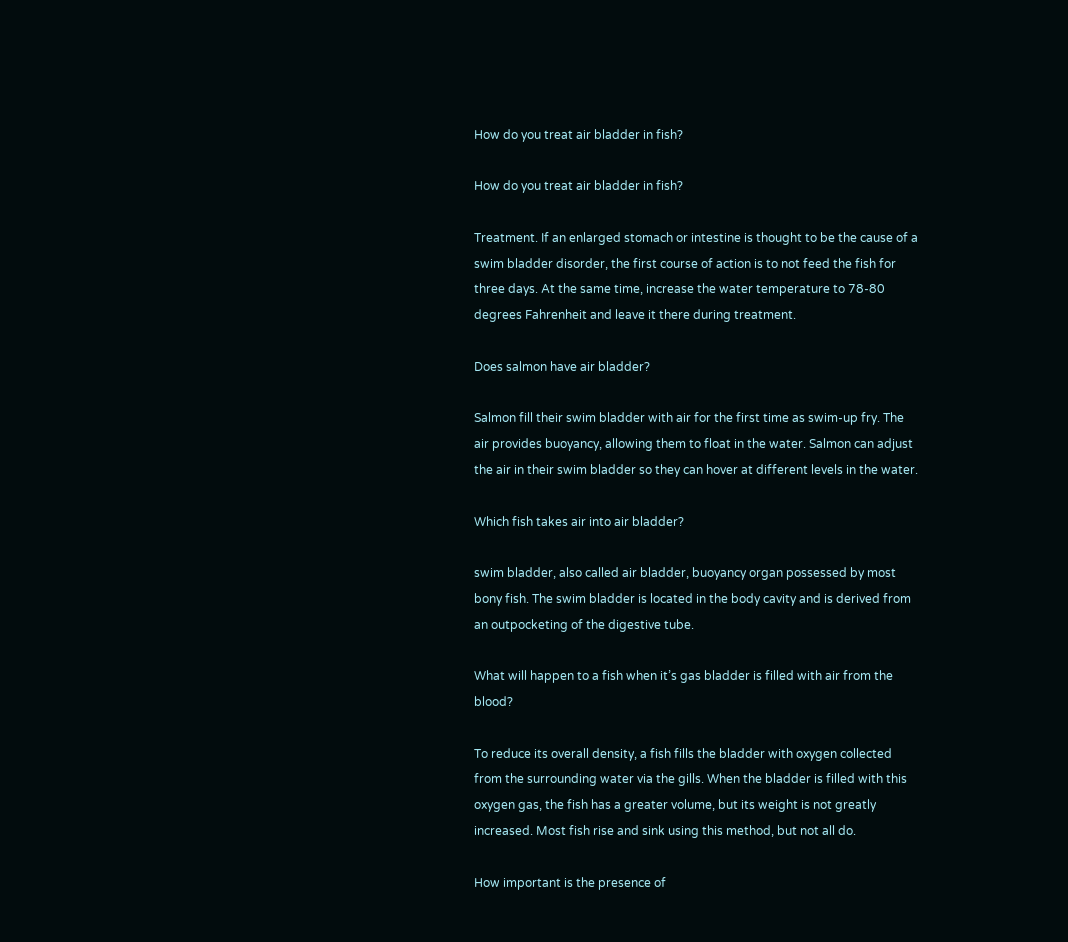How do you treat air bladder in fish?

How do you treat air bladder in fish?

Treatment. If an enlarged stomach or intestine is thought to be the cause of a swim bladder disorder, the first course of action is to not feed the fish for three days. At the same time, increase the water temperature to 78-80 degrees Fahrenheit and leave it there during treatment.

Does salmon have air bladder?

Salmon fill their swim bladder with air for the first time as swim-up fry. The air provides buoyancy, allowing them to float in the water. Salmon can adjust the air in their swim bladder so they can hover at different levels in the water.

Which fish takes air into air bladder?

swim bladder, also called air bladder, buoyancy organ possessed by most bony fish. The swim bladder is located in the body cavity and is derived from an outpocketing of the digestive tube.

What will happen to a fish when it’s gas bladder is filled with air from the blood?

To reduce its overall density, a fish fills the bladder with oxygen collected from the surrounding water via the gills. When the bladder is filled with this oxygen gas, the fish has a greater volume, but its weight is not greatly increased. Most fish rise and sink using this method, but not all do.

How important is the presence of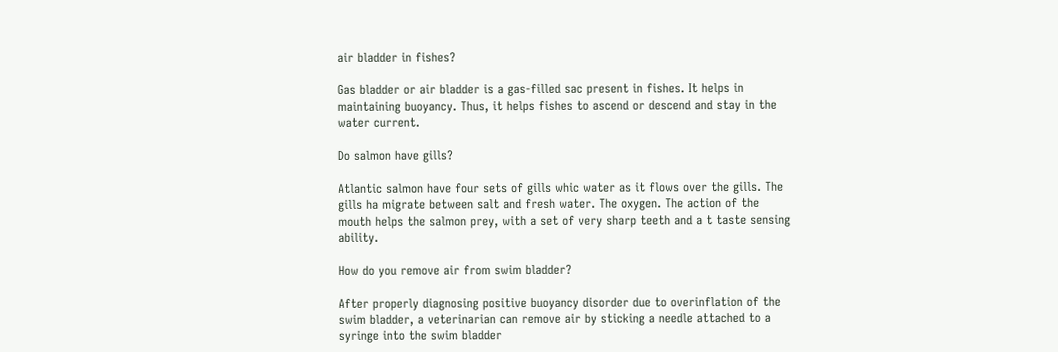air bladder in fishes?

Gas bladder or air bladder is a gas-filled sac present in fishes. It helps in maintaining buoyancy. Thus, it helps fishes to ascend or descend and stay in the water current.

Do salmon have gills?

Atlantic salmon have four sets of gills whic water as it flows over the gills. The gills ha migrate between salt and fresh water. The oxygen. The action of the mouth helps the salmon prey, with a set of very sharp teeth and a t taste sensing ability.

How do you remove air from swim bladder?

After properly diagnosing positive buoyancy disorder due to overinflation of the swim bladder, a veterinarian can remove air by sticking a needle attached to a syringe into the swim bladder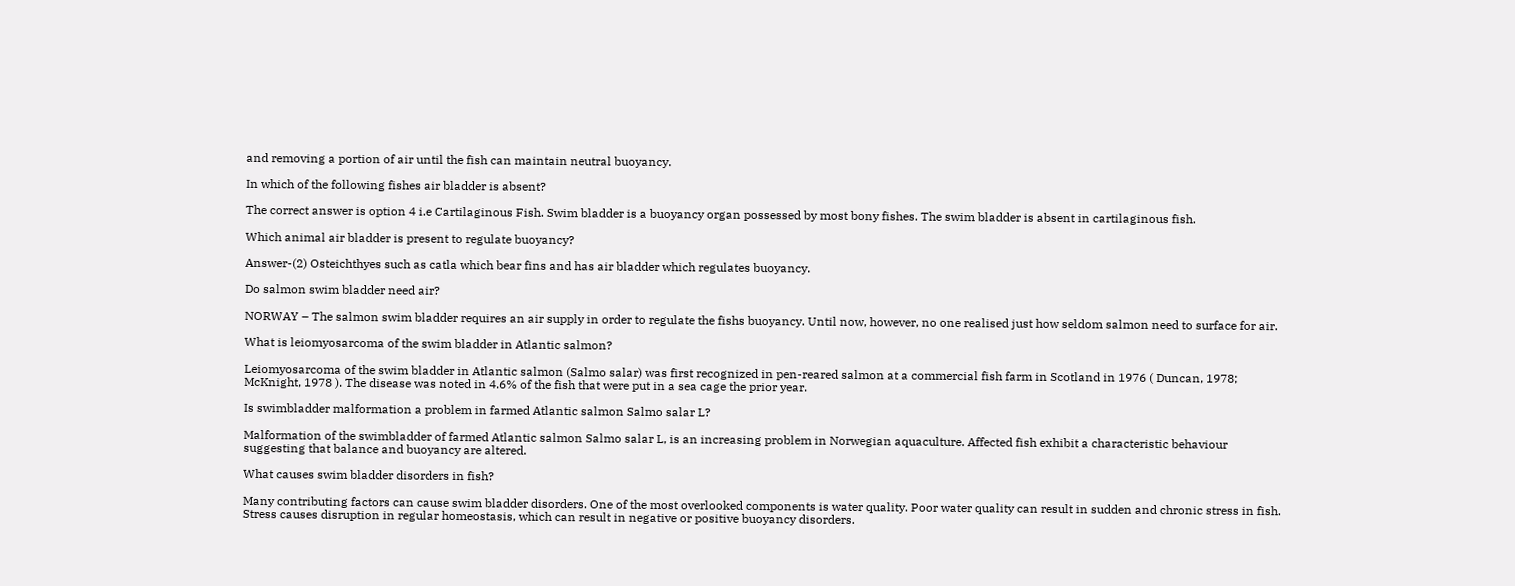and removing a portion of air until the fish can maintain neutral buoyancy.

In which of the following fishes air bladder is absent?

The correct answer is option 4 i.e Cartilaginous Fish. Swim bladder is a buoyancy organ possessed by most bony fishes. The swim bladder is absent in cartilaginous fish.

Which animal air bladder is present to regulate buoyancy?

Answer-(2) Osteichthyes such as catla which bear fins and has air bladder which regulates buoyancy.

Do salmon swim bladder need air?

NORWAY – The salmon swim bladder requires an air supply in order to regulate the fishs buoyancy. Until now, however, no one realised just how seldom salmon need to surface for air.

What is leiomyosarcoma of the swim bladder in Atlantic salmon?

Leiomyosarcoma of the swim bladder in Atlantic salmon (Salmo salar) was first recognized in pen-reared salmon at a commercial fish farm in Scotland in 1976 ( Duncan, 1978; McKnight, 1978 ). The disease was noted in 4.6% of the fish that were put in a sea cage the prior year.

Is swimbladder malformation a problem in farmed Atlantic salmon Salmo salar L?

Malformation of the swimbladder of farmed Atlantic salmon Salmo salar L, is an increasing problem in Norwegian aquaculture. Affected fish exhibit a characteristic behaviour suggesting that balance and buoyancy are altered.

What causes swim bladder disorders in fish?

Many contributing factors can cause swim bladder disorders. One of the most overlooked components is water quality. Poor water quality can result in sudden and chronic stress in fish. Stress causes disruption in regular homeostasis, which can result in negative or positive buoyancy disorders.